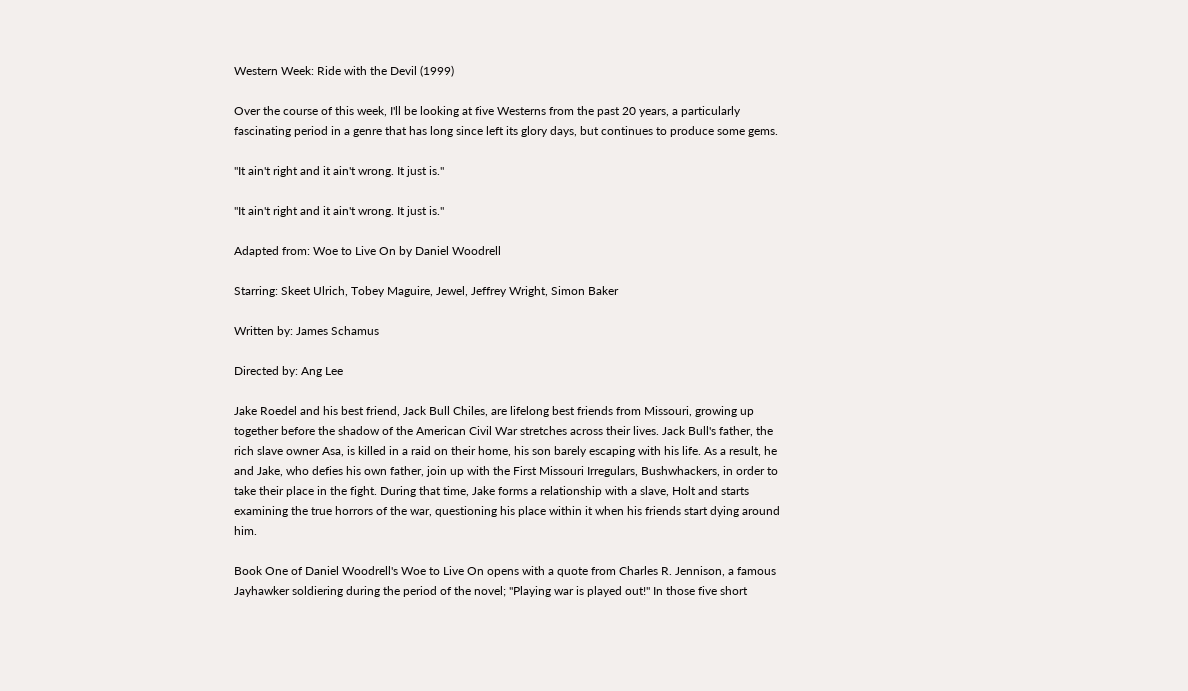Western Week: Ride with the Devil (1999)

Over the course of this week, I'll be looking at five Westerns from the past 20 years, a particularly fascinating period in a genre that has long since left its glory days, but continues to produce some gems.

"It ain't right and it ain't wrong. It just is."

"It ain't right and it ain't wrong. It just is."

Adapted from: Woe to Live On by Daniel Woodrell

Starring: Skeet Ulrich, Tobey Maguire, Jewel, Jeffrey Wright, Simon Baker

Written by: James Schamus

Directed by: Ang Lee

Jake Roedel and his best friend, Jack Bull Chiles, are lifelong best friends from Missouri, growing up together before the shadow of the American Civil War stretches across their lives. Jack Bull's father, the rich slave owner Asa, is killed in a raid on their home, his son barely escaping with his life. As a result, he and Jake, who defies his own father, join up with the First Missouri Irregulars, Bushwhackers, in order to take their place in the fight. During that time, Jake forms a relationship with a slave, Holt and starts examining the true horrors of the war, questioning his place within it when his friends start dying around him.

Book One of Daniel Woodrell's Woe to Live On opens with a quote from Charles R. Jennison, a famous Jayhawker soldiering during the period of the novel; "Playing war is played out!" In those five short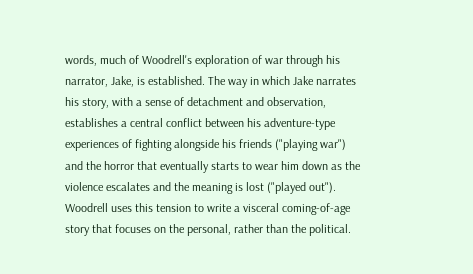words, much of Woodrell's exploration of war through his narrator, Jake, is established. The way in which Jake narrates his story, with a sense of detachment and observation, establishes a central conflict between his adventure-type experiences of fighting alongside his friends ("playing war") and the horror that eventually starts to wear him down as the violence escalates and the meaning is lost ("played out"). Woodrell uses this tension to write a visceral coming-of-age story that focuses on the personal, rather than the political.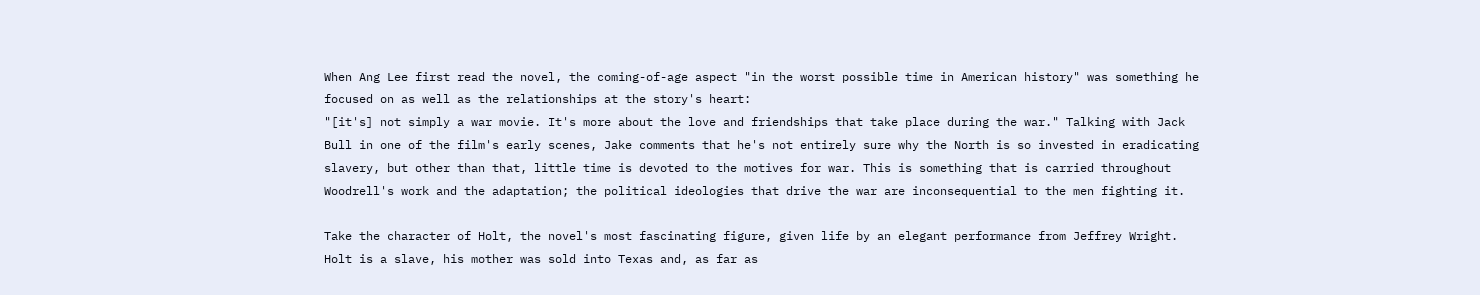When Ang Lee first read the novel, the coming-of-age aspect "in the worst possible time in American history" was something he focused on as well as the relationships at the story's heart:
"[it's] not simply a war movie. It's more about the love and friendships that take place during the war." Talking with Jack Bull in one of the film's early scenes, Jake comments that he's not entirely sure why the North is so invested in eradicating slavery, but other than that, little time is devoted to the motives for war. This is something that is carried throughout Woodrell's work and the adaptation; the political ideologies that drive the war are inconsequential to the men fighting it.

Take the character of Holt, the novel's most fascinating figure, given life by an elegant performance from Jeffrey Wright. Holt is a slave, his mother was sold into Texas and, as far as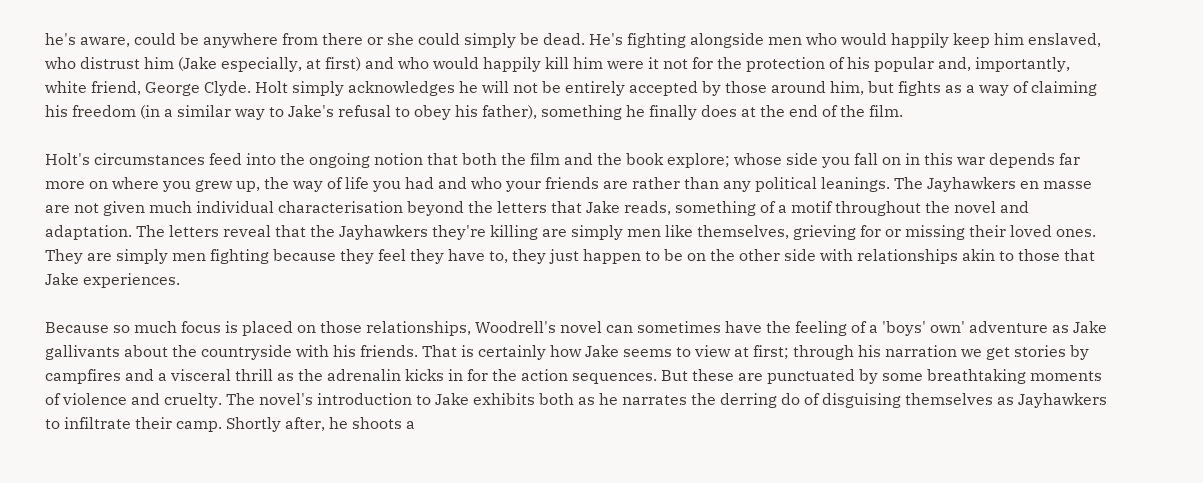he's aware, could be anywhere from there or she could simply be dead. He's fighting alongside men who would happily keep him enslaved, who distrust him (Jake especially, at first) and who would happily kill him were it not for the protection of his popular and, importantly, white friend, George Clyde. Holt simply acknowledges he will not be entirely accepted by those around him, but fights as a way of claiming his freedom (in a similar way to Jake's refusal to obey his father), something he finally does at the end of the film.

Holt's circumstances feed into the ongoing notion that both the film and the book explore; whose side you fall on in this war depends far more on where you grew up, the way of life you had and who your friends are rather than any political leanings. The Jayhawkers en masse are not given much individual characterisation beyond the letters that Jake reads, something of a motif throughout the novel and adaptation. The letters reveal that the Jayhawkers they're killing are simply men like themselves, grieving for or missing their loved ones. They are simply men fighting because they feel they have to, they just happen to be on the other side with relationships akin to those that Jake experiences.

Because so much focus is placed on those relationships, Woodrell's novel can sometimes have the feeling of a 'boys' own' adventure as Jake gallivants about the countryside with his friends. That is certainly how Jake seems to view at first; through his narration we get stories by campfires and a visceral thrill as the adrenalin kicks in for the action sequences. But these are punctuated by some breathtaking moments of violence and cruelty. The novel's introduction to Jake exhibits both as he narrates the derring do of disguising themselves as Jayhawkers to infiltrate their camp. Shortly after, he shoots a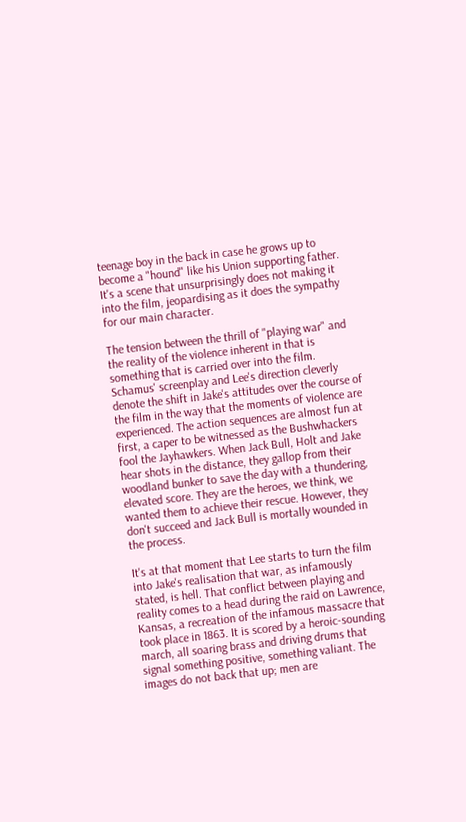teenage boy in the back in case he grows up to become a "hound" like his Union supporting father. It's a scene that unsurprisingly does not making it into the film, jeopardising as it does the sympathy for our main character.

The tension between the thrill of "playing war" and the reality of the violence inherent in that is something that is carried over into the film. Schamus' screenplay and Lee's direction cleverly denote the shift in Jake's attitudes over the course of the film in the way that the moments of violence are experienced. The action sequences are almost fun at first, a caper to be witnessed as the Bushwhackers fool the Jayhawkers. When Jack Bull, Holt and Jake hear shots in the distance, they gallop from their woodland bunker to save the day with a thundering, elevated score. They are the heroes, we think, we wanted them to achieve their rescue. However, they don't succeed and Jack Bull is mortally wounded in the process.

It's at that moment that Lee starts to turn the film into Jake's realisation that war, as infamously stated, is hell. That conflict between playing and reality comes to a head during the raid on Lawrence, Kansas, a recreation of the infamous massacre that took place in 1863. It is scored by a heroic-sounding march, all soaring brass and driving drums that signal something positive, something valiant. The images do not back that up; men are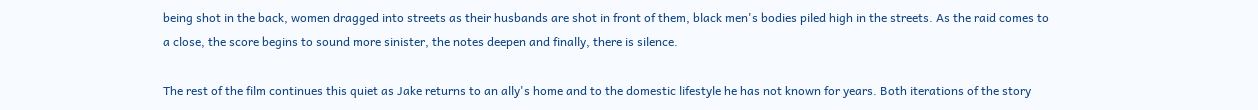being shot in the back, women dragged into streets as their husbands are shot in front of them, black men's bodies piled high in the streets. As the raid comes to a close, the score begins to sound more sinister, the notes deepen and finally, there is silence.

The rest of the film continues this quiet as Jake returns to an ally's home and to the domestic lifestyle he has not known for years. Both iterations of the story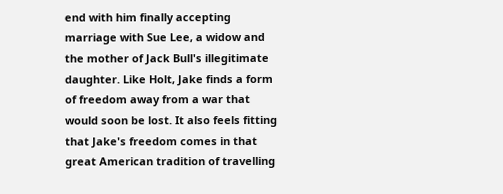end with him finally accepting marriage with Sue Lee, a widow and the mother of Jack Bull's illegitimate daughter. Like Holt, Jake finds a form of freedom away from a war that would soon be lost. It also feels fitting that Jake's freedom comes in that great American tradition of travelling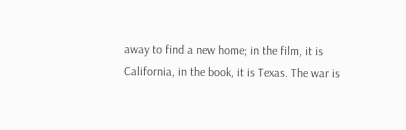away to find a new home; in the film, it is California, in the book, it is Texas. The war is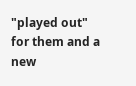"played out" for them and a new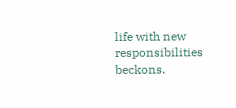life with new responsibilities beckons.